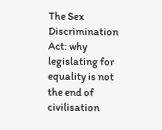The Sex Discrimination Act: why legislating for equality is not the end of civilisation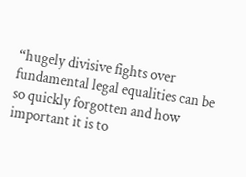“hugely divisive fights over fundamental legal equalities can be so quickly forgotten and how important it is to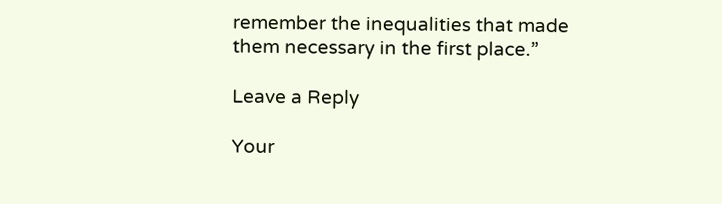remember the inequalities that made them necessary in the first place.”

Leave a Reply

Your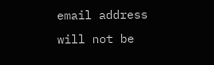email address will not be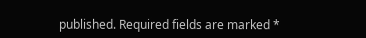published. Required fields are marked *